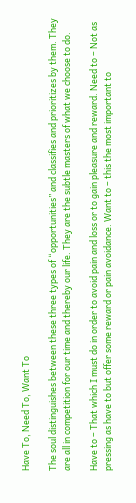Have To, Need To, Want To

The soul distinguishes between these three types of “opportunities” and classifies and prioritizes by them. They are all in competition for our time and thereby our life. They are the subtle masters of what we choose to do.

Have to – That which I must do in order to avoid pain and loss or to gain pleasure and reward. Need to – Not as pressing as have to but offer some reward or pain avoidance. Want to – this the most important to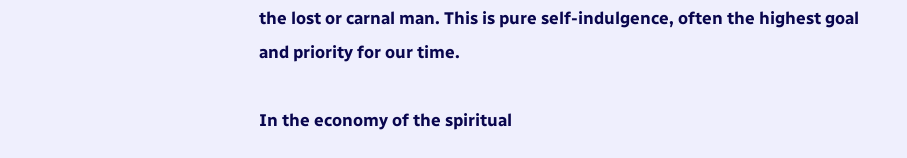the lost or carnal man. This is pure self-indulgence, often the highest goal and priority for our time.

In the economy of the spiritual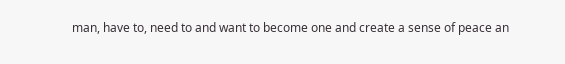man, have to, need to and want to become one and create a sense of peace an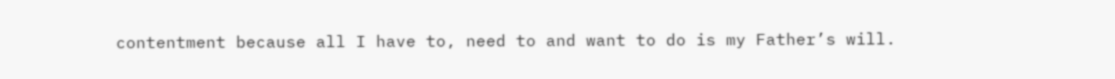contentment because all I have to, need to and want to do is my Father’s will.